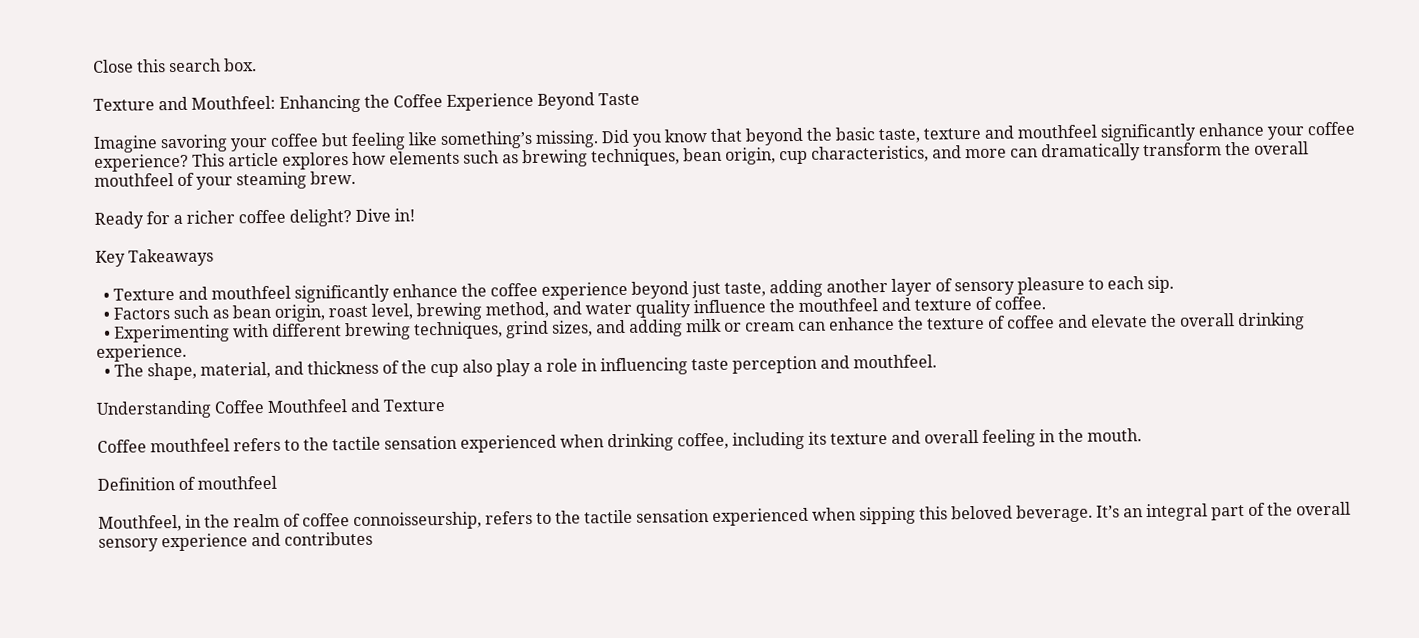Close this search box.

Texture and Mouthfeel: Enhancing the Coffee Experience Beyond Taste

Imagine savoring your coffee but feeling like something’s missing. Did you know that beyond the basic taste, texture and mouthfeel significantly enhance your coffee experience? This article explores how elements such as brewing techniques, bean origin, cup characteristics, and more can dramatically transform the overall mouthfeel of your steaming brew.

Ready for a richer coffee delight? Dive in!

Key Takeaways

  • Texture and mouthfeel significantly enhance the coffee experience beyond just taste, adding another layer of sensory pleasure to each sip.
  • Factors such as bean origin, roast level, brewing method, and water quality influence the mouthfeel and texture of coffee.
  • Experimenting with different brewing techniques, grind sizes, and adding milk or cream can enhance the texture of coffee and elevate the overall drinking experience.
  • The shape, material, and thickness of the cup also play a role in influencing taste perception and mouthfeel.

Understanding Coffee Mouthfeel and Texture

Coffee mouthfeel refers to the tactile sensation experienced when drinking coffee, including its texture and overall feeling in the mouth.

Definition of mouthfeel

Mouthfeel, in the realm of coffee connoisseurship, refers to the tactile sensation experienced when sipping this beloved beverage. It’s an integral part of the overall sensory experience and contributes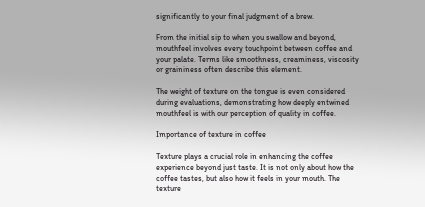significantly to your final judgment of a brew.

From the initial sip to when you swallow and beyond, mouthfeel involves every touchpoint between coffee and your palate. Terms like smoothness, creaminess, viscosity or graininess often describe this element.

The weight of texture on the tongue is even considered during evaluations, demonstrating how deeply entwined mouthfeel is with our perception of quality in coffee.

Importance of texture in coffee

Texture plays a crucial role in enhancing the coffee experience beyond just taste. It is not only about how the coffee tastes, but also how it feels in your mouth. The texture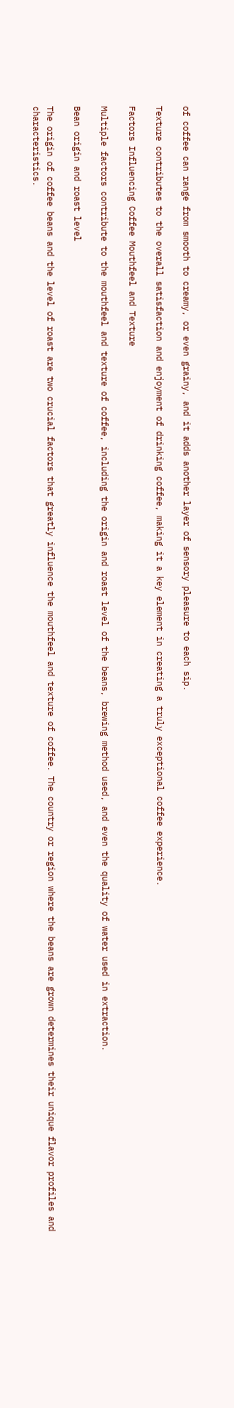of coffee can range from smooth to creamy, or even grainy, and it adds another layer of sensory pleasure to each sip.

Texture contributes to the overall satisfaction and enjoyment of drinking coffee, making it a key element in creating a truly exceptional coffee experience.

Factors Influencing Coffee Mouthfeel and Texture

Multiple factors contribute to the mouthfeel and texture of coffee, including the origin and roast level of the beans, brewing method used, and even the quality of water used in extraction.

Bean origin and roast level

The origin of coffee beans and the level of roast are two crucial factors that greatly influence the mouthfeel and texture of coffee. The country or region where the beans are grown determines their unique flavor profiles and characteristics.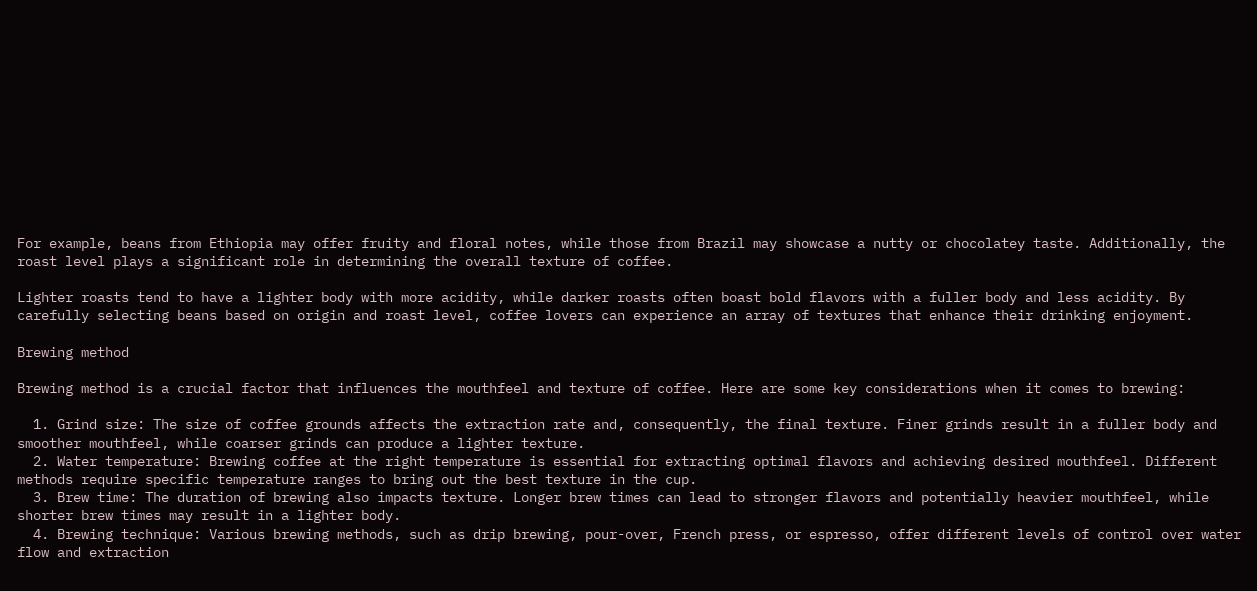For example, beans from Ethiopia may offer fruity and floral notes, while those from Brazil may showcase a nutty or chocolatey taste. Additionally, the roast level plays a significant role in determining the overall texture of coffee.

Lighter roasts tend to have a lighter body with more acidity, while darker roasts often boast bold flavors with a fuller body and less acidity. By carefully selecting beans based on origin and roast level, coffee lovers can experience an array of textures that enhance their drinking enjoyment.

Brewing method

Brewing method is a crucial factor that influences the mouthfeel and texture of coffee. Here are some key considerations when it comes to brewing:

  1. Grind size: The size of coffee grounds affects the extraction rate and, consequently, the final texture. Finer grinds result in a fuller body and smoother mouthfeel, while coarser grinds can produce a lighter texture.
  2. Water temperature: Brewing coffee at the right temperature is essential for extracting optimal flavors and achieving desired mouthfeel. Different methods require specific temperature ranges to bring out the best texture in the cup.
  3. Brew time: The duration of brewing also impacts texture. Longer brew times can lead to stronger flavors and potentially heavier mouthfeel, while shorter brew times may result in a lighter body.
  4. Brewing technique: Various brewing methods, such as drip brewing, pour-over, French press, or espresso, offer different levels of control over water flow and extraction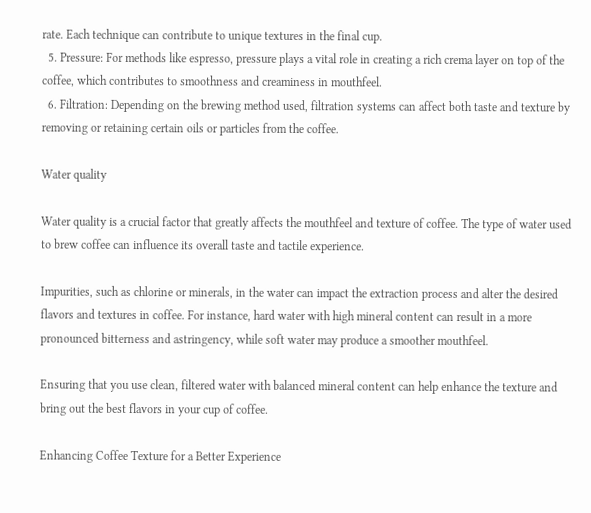rate. Each technique can contribute to unique textures in the final cup.
  5. Pressure: For methods like espresso, pressure plays a vital role in creating a rich crema layer on top of the coffee, which contributes to smoothness and creaminess in mouthfeel.
  6. Filtration: Depending on the brewing method used, filtration systems can affect both taste and texture by removing or retaining certain oils or particles from the coffee.

Water quality

Water quality is a crucial factor that greatly affects the mouthfeel and texture of coffee. The type of water used to brew coffee can influence its overall taste and tactile experience.

Impurities, such as chlorine or minerals, in the water can impact the extraction process and alter the desired flavors and textures in coffee. For instance, hard water with high mineral content can result in a more pronounced bitterness and astringency, while soft water may produce a smoother mouthfeel.

Ensuring that you use clean, filtered water with balanced mineral content can help enhance the texture and bring out the best flavors in your cup of coffee.

Enhancing Coffee Texture for a Better Experience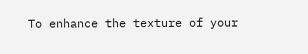To enhance the texture of your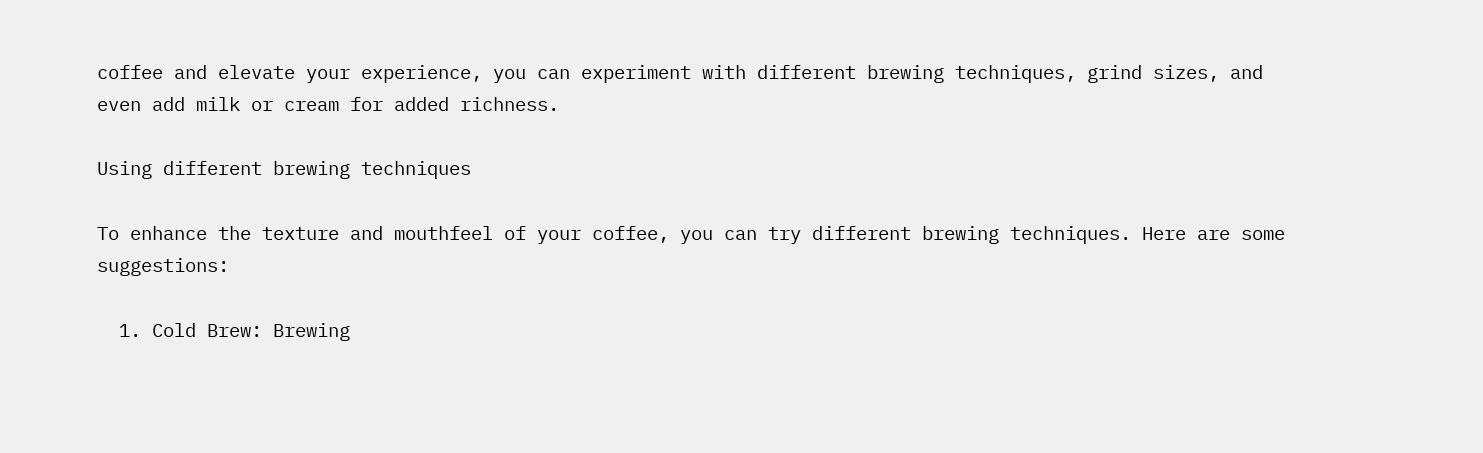coffee and elevate your experience, you can experiment with different brewing techniques, grind sizes, and even add milk or cream for added richness.

Using different brewing techniques

To enhance the texture and mouthfeel of your coffee, you can try different brewing techniques. Here are some suggestions:

  1. Cold Brew: Brewing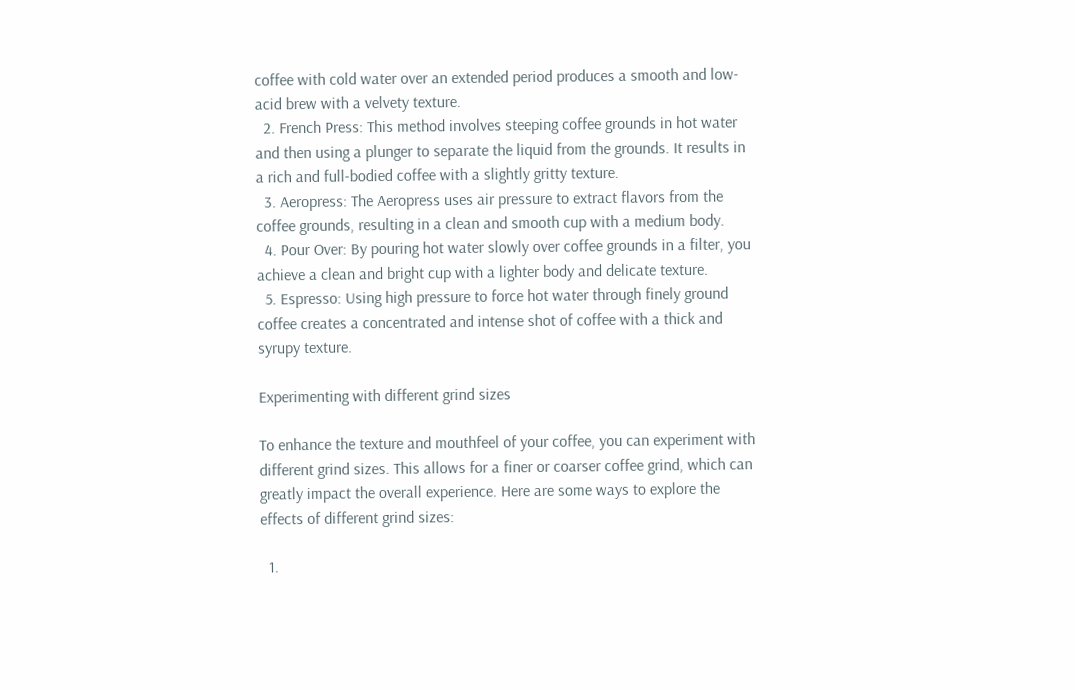coffee with cold water over an extended period produces a smooth and low-acid brew with a velvety texture.
  2. French Press: This method involves steeping coffee grounds in hot water and then using a plunger to separate the liquid from the grounds. It results in a rich and full-bodied coffee with a slightly gritty texture.
  3. Aeropress: The Aeropress uses air pressure to extract flavors from the coffee grounds, resulting in a clean and smooth cup with a medium body.
  4. Pour Over: By pouring hot water slowly over coffee grounds in a filter, you achieve a clean and bright cup with a lighter body and delicate texture.
  5. Espresso: Using high pressure to force hot water through finely ground coffee creates a concentrated and intense shot of coffee with a thick and syrupy texture.

Experimenting with different grind sizes

To enhance the texture and mouthfeel of your coffee, you can experiment with different grind sizes. This allows for a finer or coarser coffee grind, which can greatly impact the overall experience. Here are some ways to explore the effects of different grind sizes:

  1.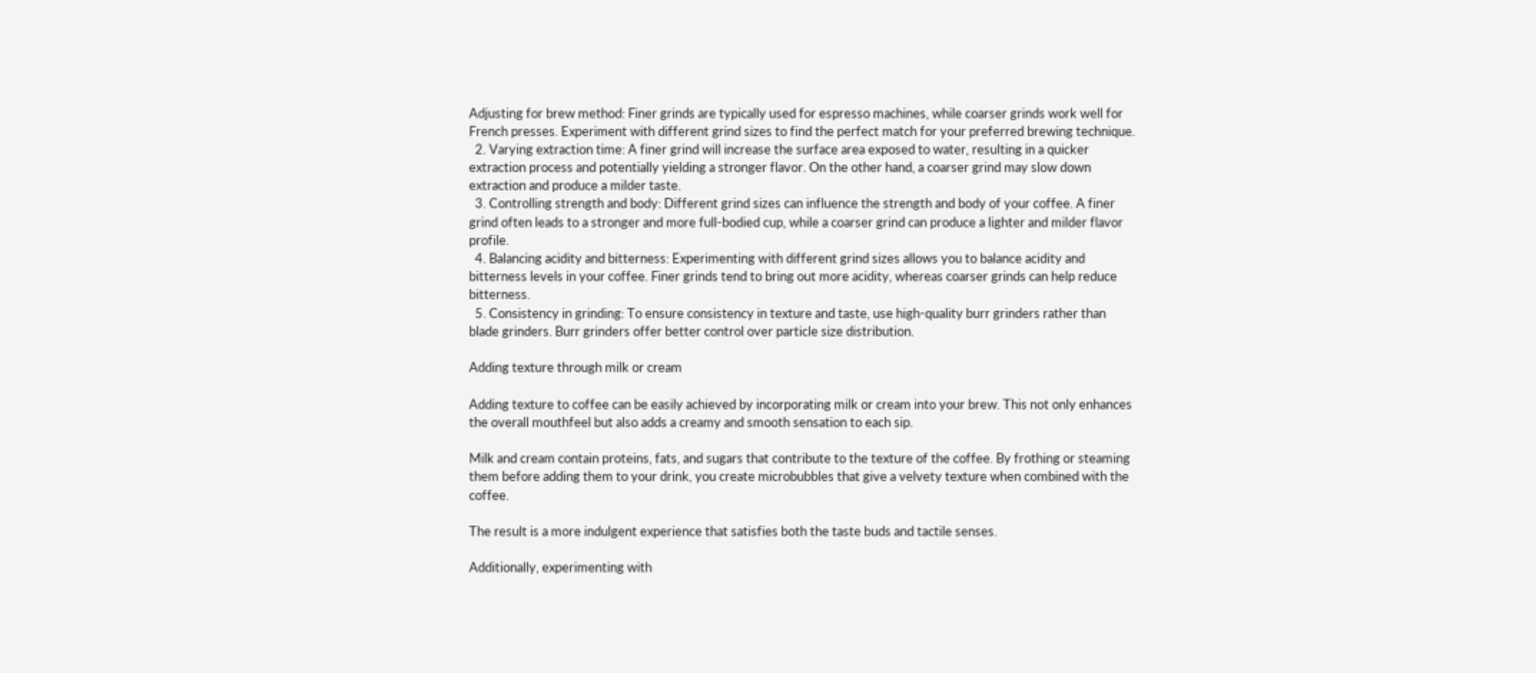Adjusting for brew method: Finer grinds are typically used for espresso machines, while coarser grinds work well for French presses. Experiment with different grind sizes to find the perfect match for your preferred brewing technique.
  2. Varying extraction time: A finer grind will increase the surface area exposed to water, resulting in a quicker extraction process and potentially yielding a stronger flavor. On the other hand, a coarser grind may slow down extraction and produce a milder taste.
  3. Controlling strength and body: Different grind sizes can influence the strength and body of your coffee. A finer grind often leads to a stronger and more full-bodied cup, while a coarser grind can produce a lighter and milder flavor profile.
  4. Balancing acidity and bitterness: Experimenting with different grind sizes allows you to balance acidity and bitterness levels in your coffee. Finer grinds tend to bring out more acidity, whereas coarser grinds can help reduce bitterness.
  5. Consistency in grinding: To ensure consistency in texture and taste, use high-quality burr grinders rather than blade grinders. Burr grinders offer better control over particle size distribution.

Adding texture through milk or cream

Adding texture to coffee can be easily achieved by incorporating milk or cream into your brew. This not only enhances the overall mouthfeel but also adds a creamy and smooth sensation to each sip.

Milk and cream contain proteins, fats, and sugars that contribute to the texture of the coffee. By frothing or steaming them before adding them to your drink, you create microbubbles that give a velvety texture when combined with the coffee.

The result is a more indulgent experience that satisfies both the taste buds and tactile senses.

Additionally, experimenting with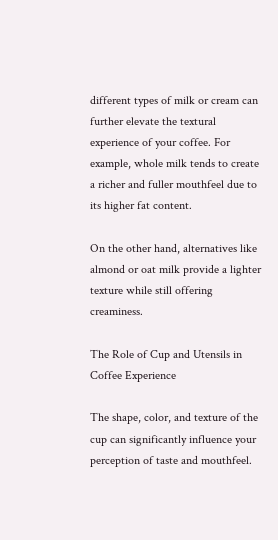different types of milk or cream can further elevate the textural experience of your coffee. For example, whole milk tends to create a richer and fuller mouthfeel due to its higher fat content.

On the other hand, alternatives like almond or oat milk provide a lighter texture while still offering creaminess.

The Role of Cup and Utensils in Coffee Experience

The shape, color, and texture of the cup can significantly influence your perception of taste and mouthfeel.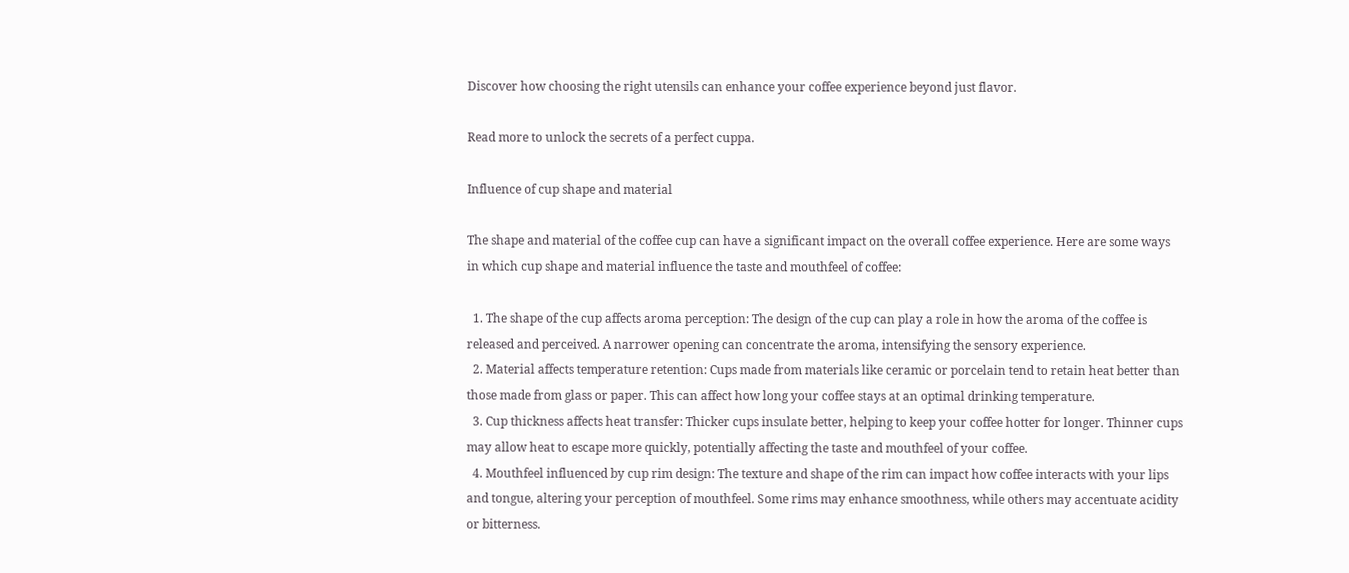Discover how choosing the right utensils can enhance your coffee experience beyond just flavor.

Read more to unlock the secrets of a perfect cuppa.

Influence of cup shape and material

The shape and material of the coffee cup can have a significant impact on the overall coffee experience. Here are some ways in which cup shape and material influence the taste and mouthfeel of coffee:

  1. The shape of the cup affects aroma perception: The design of the cup can play a role in how the aroma of the coffee is released and perceived. A narrower opening can concentrate the aroma, intensifying the sensory experience.
  2. Material affects temperature retention: Cups made from materials like ceramic or porcelain tend to retain heat better than those made from glass or paper. This can affect how long your coffee stays at an optimal drinking temperature.
  3. Cup thickness affects heat transfer: Thicker cups insulate better, helping to keep your coffee hotter for longer. Thinner cups may allow heat to escape more quickly, potentially affecting the taste and mouthfeel of your coffee.
  4. Mouthfeel influenced by cup rim design: The texture and shape of the rim can impact how coffee interacts with your lips and tongue, altering your perception of mouthfeel. Some rims may enhance smoothness, while others may accentuate acidity or bitterness.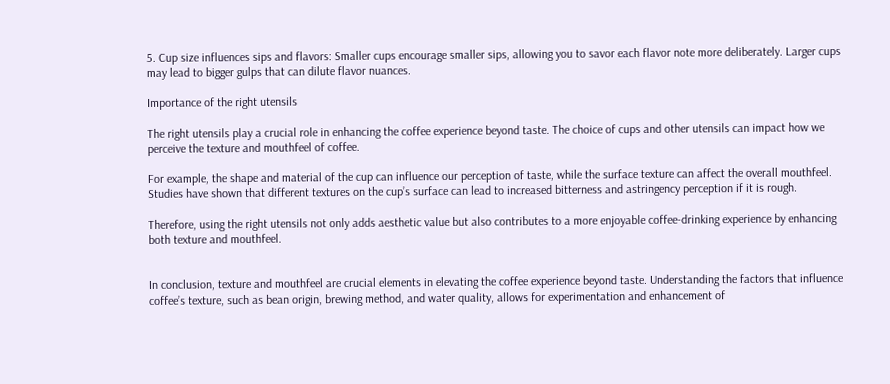5. Cup size influences sips and flavors: Smaller cups encourage smaller sips, allowing you to savor each flavor note more deliberately. Larger cups may lead to bigger gulps that can dilute flavor nuances.

Importance of the right utensils

The right utensils play a crucial role in enhancing the coffee experience beyond taste. The choice of cups and other utensils can impact how we perceive the texture and mouthfeel of coffee.

For example, the shape and material of the cup can influence our perception of taste, while the surface texture can affect the overall mouthfeel. Studies have shown that different textures on the cup’s surface can lead to increased bitterness and astringency perception if it is rough.

Therefore, using the right utensils not only adds aesthetic value but also contributes to a more enjoyable coffee-drinking experience by enhancing both texture and mouthfeel.


In conclusion, texture and mouthfeel are crucial elements in elevating the coffee experience beyond taste. Understanding the factors that influence coffee’s texture, such as bean origin, brewing method, and water quality, allows for experimentation and enhancement of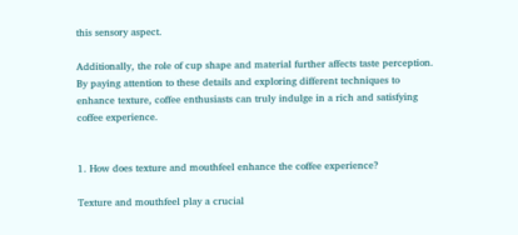this sensory aspect.

Additionally, the role of cup shape and material further affects taste perception. By paying attention to these details and exploring different techniques to enhance texture, coffee enthusiasts can truly indulge in a rich and satisfying coffee experience.


1. How does texture and mouthfeel enhance the coffee experience?

Texture and mouthfeel play a crucial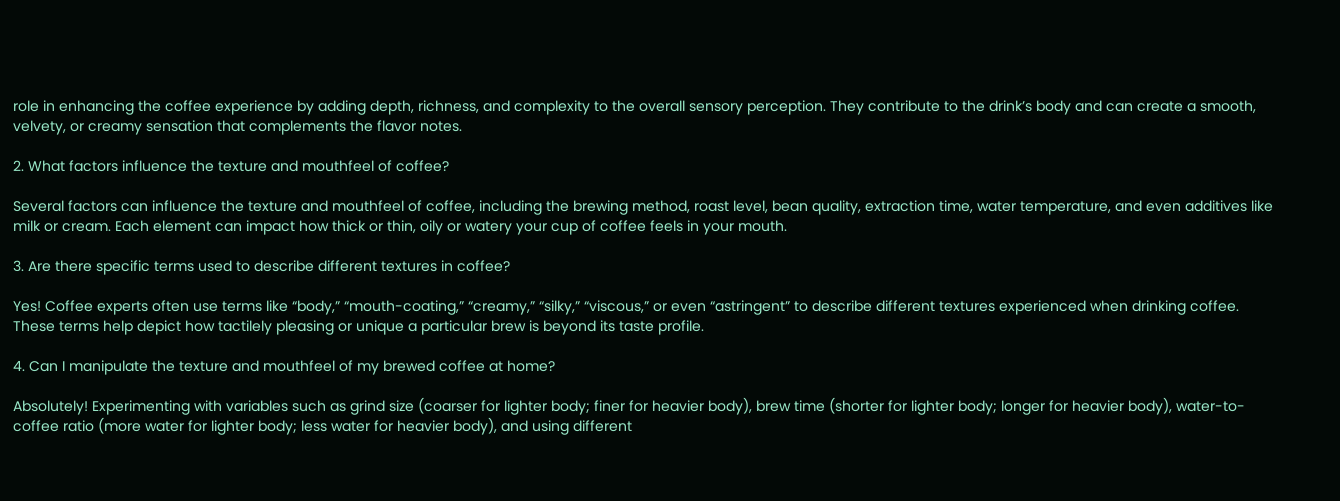role in enhancing the coffee experience by adding depth, richness, and complexity to the overall sensory perception. They contribute to the drink’s body and can create a smooth, velvety, or creamy sensation that complements the flavor notes.

2. What factors influence the texture and mouthfeel of coffee?

Several factors can influence the texture and mouthfeel of coffee, including the brewing method, roast level, bean quality, extraction time, water temperature, and even additives like milk or cream. Each element can impact how thick or thin, oily or watery your cup of coffee feels in your mouth.

3. Are there specific terms used to describe different textures in coffee?

Yes! Coffee experts often use terms like “body,” “mouth-coating,” “creamy,” “silky,” “viscous,” or even “astringent” to describe different textures experienced when drinking coffee. These terms help depict how tactilely pleasing or unique a particular brew is beyond its taste profile.

4. Can I manipulate the texture and mouthfeel of my brewed coffee at home?

Absolutely! Experimenting with variables such as grind size (coarser for lighter body; finer for heavier body), brew time (shorter for lighter body; longer for heavier body), water-to-coffee ratio (more water for lighter body; less water for heavier body), and using different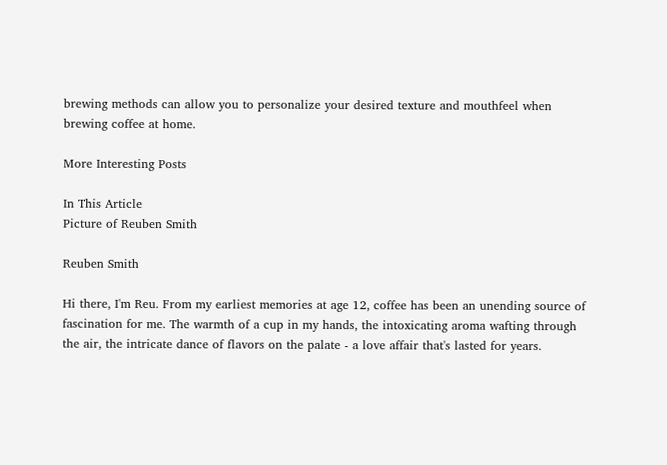brewing methods can allow you to personalize your desired texture and mouthfeel when brewing coffee at home.

More Interesting Posts

In This Article
Picture of Reuben Smith

Reuben Smith

Hi there, I'm Reu. From my earliest memories at age 12, coffee has been an unending source of fascination for me. The warmth of a cup in my hands, the intoxicating aroma wafting through the air, the intricate dance of flavors on the palate - a love affair that's lasted for years.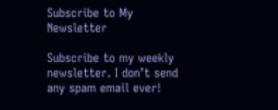Subscribe to My Newsletter

Subscribe to my weekly newsletter. I don’t send any spam email ever!